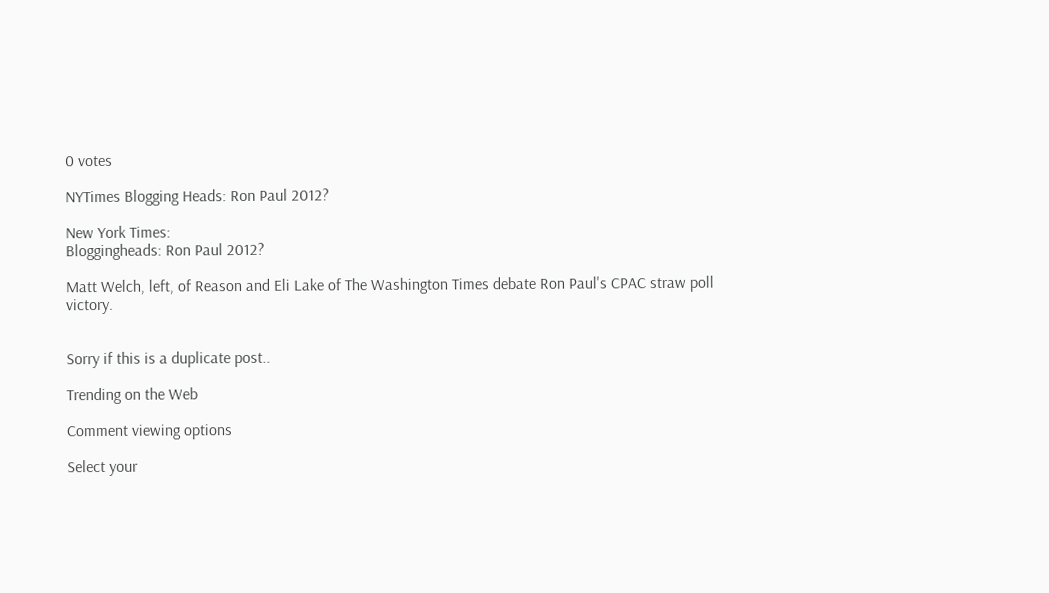0 votes

NYTimes Blogging Heads: Ron Paul 2012?

New York Times:
Bloggingheads: Ron Paul 2012?

Matt Welch, left, of Reason and Eli Lake of The Washington Times debate Ron Paul's CPAC straw poll victory.


Sorry if this is a duplicate post..

Trending on the Web

Comment viewing options

Select your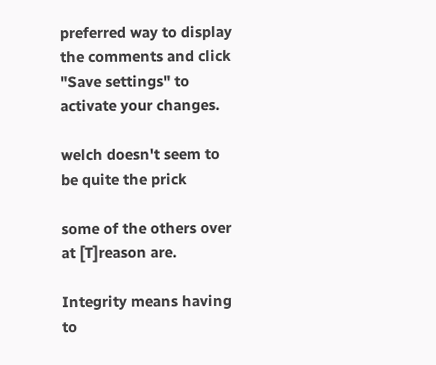preferred way to display the comments and click "Save settings" to activate your changes.

welch doesn't seem to be quite the prick

some of the others over at [T]reason are.

Integrity means having to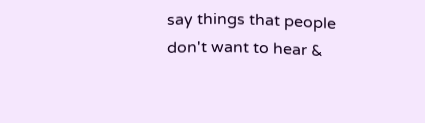say things that people don't want to hear &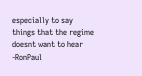especially to say things that the regime doesnt want to hear -RonPaul